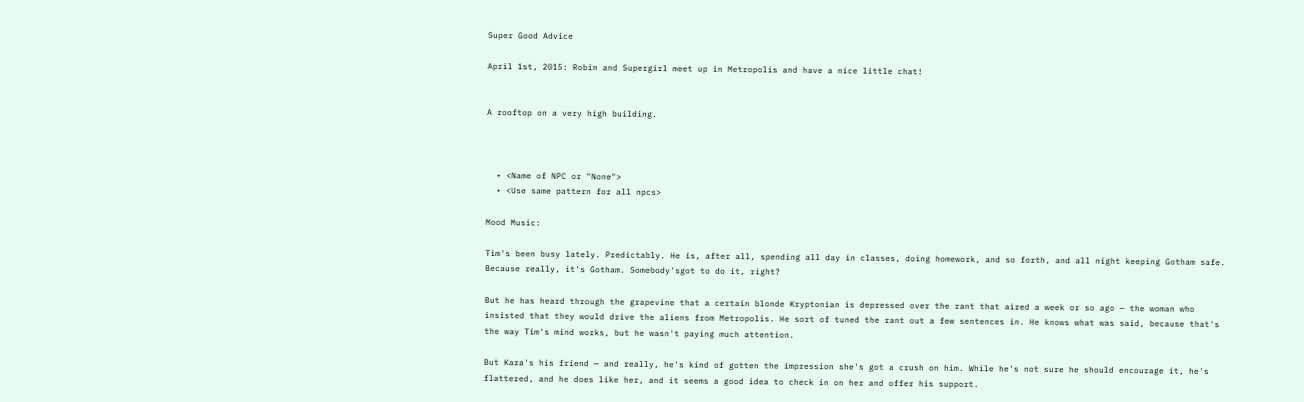Super Good Advice

April 1st, 2015: Robin and Supergirl meet up in Metropolis and have a nice little chat!


A rooftop on a very high building.



  • <Name of NPC or "None">
  • <Use same pattern for all npcs>

Mood Music:

Tim's been busy lately. Predictably. He is, after all, spending all day in classes, doing homework, and so forth, and all night keeping Gotham safe. Because really, it's Gotham. Somebody'sgot to do it, right?

But he has heard through the grapevine that a certain blonde Kryptonian is depressed over the rant that aired a week or so ago — the woman who insisted that they would drive the aliens from Metropolis. He sort of tuned the rant out a few sentences in. He knows what was said, because that's the way Tim's mind works, but he wasn't paying much attention.

But Kara's his friend — and really, he's kind of gotten the impression she's got a crush on him. While he's not sure he should encourage it, he's flattered, and he does like her, and it seems a good idea to check in on her and offer his support.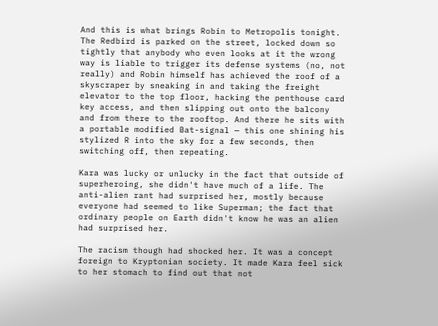And this is what brings Robin to Metropolis tonight. The Redbird is parked on the street, locked down so tightly that anybody who even looks at it the wrong way is liable to trigger its defense systems (no, not really) and Robin himself has achieved the roof of a skyscraper by sneaking in and taking the freight elevator to the top floor, hacking the penthouse card key access, and then slipping out onto the balcony and from there to the rooftop. And there he sits with a portable modified Bat-signal — this one shining his stylized R into the sky for a few seconds, then switching off, then repeating.

Kara was lucky or unlucky in the fact that outside of superheroing, she didn't have much of a life. The anti-alien rant had surprised her, mostly because everyone had seemed to like Superman; the fact that ordinary people on Earth didn't know he was an alien had surprised her.

The racism though had shocked her. It was a concept foreign to Kryptonian society. It made Kara feel sick to her stomach to find out that not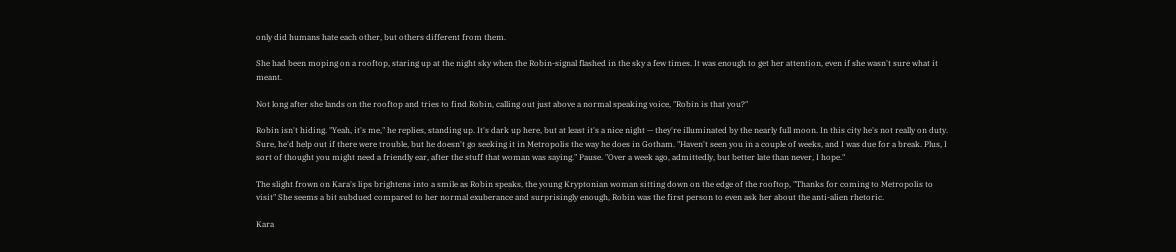only did humans hate each other, but others different from them.

She had been moping on a rooftop, staring up at the night sky when the Robin-signal flashed in the sky a few times. It was enough to get her attention, even if she wasn't sure what it meant.

Not long after she lands on the rooftop and tries to find Robin, calling out just above a normal speaking voice, "Robin is that you?"

Robin isn't hiding. "Yeah, it's me," he replies, standing up. It's dark up here, but at least it's a nice night — they're illuminated by the nearly full moon. In this city he's not really on duty. Sure, he'd help out if there were trouble, but he doesn't go seeking it in Metropolis the way he does in Gotham. "Haven't seen you in a couple of weeks, and I was due for a break. Plus, I sort of thought you might need a friendly ear, after the stuff that woman was saying." Pause. "Over a week ago, admittedly, but better late than never, I hope."

The slight frown on Kara's lips brightens into a smile as Robin speaks, the young Kryptonian woman sitting down on the edge of the rooftop, "Thanks for coming to Metropolis to visit" She seems a bit subdued compared to her normal exuberance and surprisingly enough, Robin was the first person to even ask her about the anti-alien rhetoric.

Kara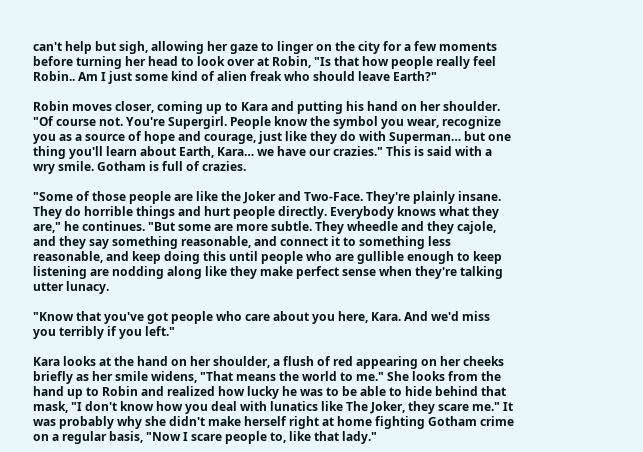can't help but sigh, allowing her gaze to linger on the city for a few moments before turning her head to look over at Robin, "Is that how people really feel Robin.. Am I just some kind of alien freak who should leave Earth?"

Robin moves closer, coming up to Kara and putting his hand on her shoulder. "Of course not. You're Supergirl. People know the symbol you wear, recognize you as a source of hope and courage, just like they do with Superman… but one thing you'll learn about Earth, Kara… we have our crazies." This is said with a wry smile. Gotham is full of crazies.

"Some of those people are like the Joker and Two-Face. They're plainly insane. They do horrible things and hurt people directly. Everybody knows what they are," he continues. "But some are more subtle. They wheedle and they cajole, and they say something reasonable, and connect it to something less reasonable, and keep doing this until people who are gullible enough to keep listening are nodding along like they make perfect sense when they're talking utter lunacy.

"Know that you've got people who care about you here, Kara. And we'd miss you terribly if you left."

Kara looks at the hand on her shoulder, a flush of red appearing on her cheeks briefly as her smile widens, "That means the world to me." She looks from the hand up to Robin and realized how lucky he was to be able to hide behind that mask, "I don't know how you deal with lunatics like The Joker, they scare me." It was probably why she didn't make herself right at home fighting Gotham crime on a regular basis, "Now I scare people to, like that lady."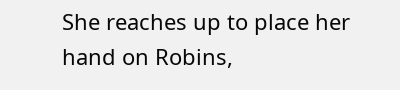She reaches up to place her hand on Robins,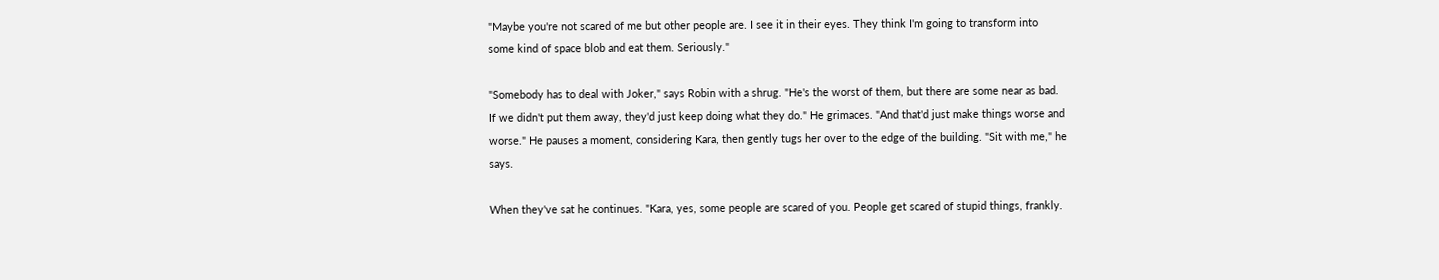"Maybe you're not scared of me but other people are. I see it in their eyes. They think I'm going to transform into some kind of space blob and eat them. Seriously."

"Somebody has to deal with Joker," says Robin with a shrug. "He's the worst of them, but there are some near as bad. If we didn't put them away, they'd just keep doing what they do." He grimaces. "And that'd just make things worse and worse." He pauses a moment, considering Kara, then gently tugs her over to the edge of the building. "Sit with me," he says.

When they've sat he continues. "Kara, yes, some people are scared of you. People get scared of stupid things, frankly.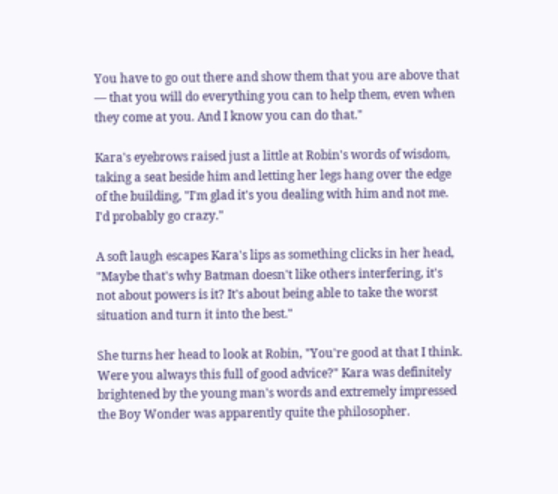You have to go out there and show them that you are above that — that you will do everything you can to help them, even when they come at you. And I know you can do that."

Kara's eyebrows raised just a little at Robin's words of wisdom, taking a seat beside him and letting her legs hang over the edge of the building, "I'm glad it's you dealing with him and not me. I'd probably go crazy."

A soft laugh escapes Kara's lips as something clicks in her head, "Maybe that's why Batman doesn't like others interfering, it's not about powers is it? It's about being able to take the worst situation and turn it into the best."

She turns her head to look at Robin, "You're good at that I think. Were you always this full of good advice?" Kara was definitely brightened by the young man's words and extremely impressed the Boy Wonder was apparently quite the philosopher.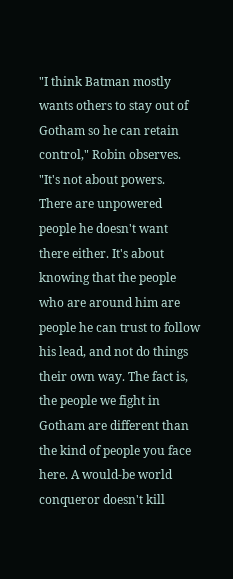"I think Batman mostly wants others to stay out of Gotham so he can retain control," Robin observes. "It's not about powers. There are unpowered people he doesn't want there either. It's about knowing that the people who are around him are people he can trust to follow his lead, and not do things their own way. The fact is, the people we fight in Gotham are different than the kind of people you face here. A would-be world conqueror doesn't kill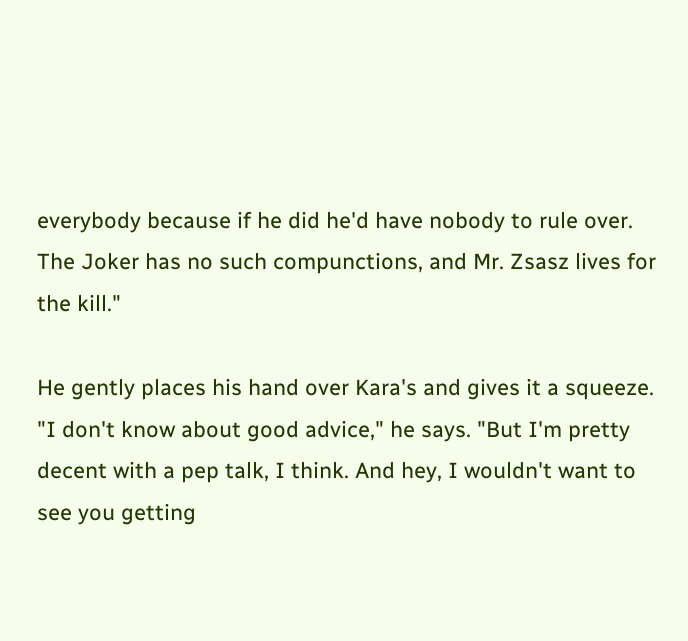everybody because if he did he'd have nobody to rule over. The Joker has no such compunctions, and Mr. Zsasz lives for the kill."

He gently places his hand over Kara's and gives it a squeeze. "I don't know about good advice," he says. "But I'm pretty decent with a pep talk, I think. And hey, I wouldn't want to see you getting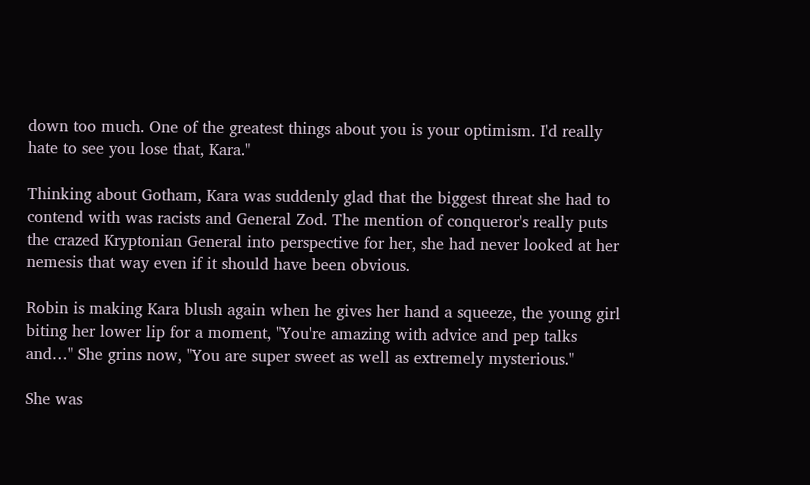down too much. One of the greatest things about you is your optimism. I'd really hate to see you lose that, Kara."

Thinking about Gotham, Kara was suddenly glad that the biggest threat she had to contend with was racists and General Zod. The mention of conqueror's really puts the crazed Kryptonian General into perspective for her, she had never looked at her nemesis that way even if it should have been obvious.

Robin is making Kara blush again when he gives her hand a squeeze, the young girl biting her lower lip for a moment, "You're amazing with advice and pep talks and…" She grins now, "You are super sweet as well as extremely mysterious."

She was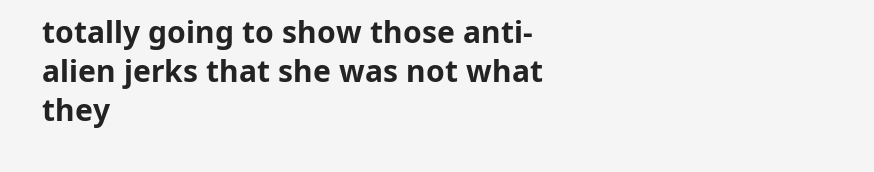totally going to show those anti-alien jerks that she was not what they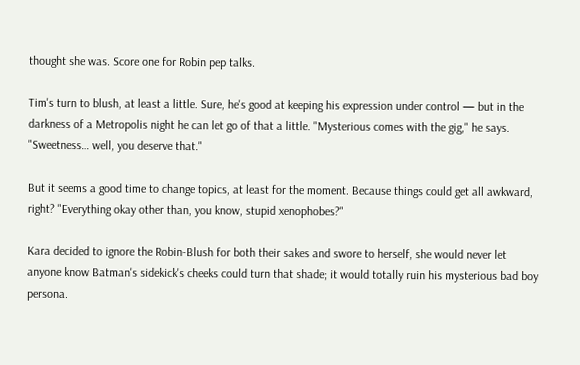thought she was. Score one for Robin pep talks.

Tim's turn to blush, at least a little. Sure, he's good at keeping his expression under control — but in the darkness of a Metropolis night he can let go of that a little. "Mysterious comes with the gig," he says. "Sweetness… well, you deserve that."

But it seems a good time to change topics, at least for the moment. Because things could get all awkward, right? "Everything okay other than, you know, stupid xenophobes?"

Kara decided to ignore the Robin-Blush for both their sakes and swore to herself, she would never let anyone know Batman's sidekick's cheeks could turn that shade; it would totally ruin his mysterious bad boy persona.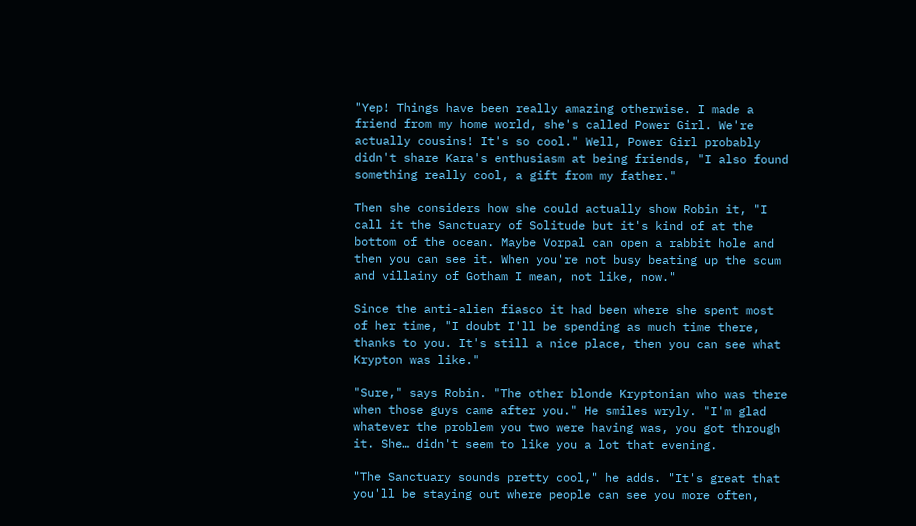"Yep! Things have been really amazing otherwise. I made a friend from my home world, she's called Power Girl. We're actually cousins! It's so cool." Well, Power Girl probably didn't share Kara's enthusiasm at being friends, "I also found something really cool, a gift from my father."

Then she considers how she could actually show Robin it, "I call it the Sanctuary of Solitude but it's kind of at the bottom of the ocean. Maybe Vorpal can open a rabbit hole and then you can see it. When you're not busy beating up the scum and villainy of Gotham I mean, not like, now."

Since the anti-alien fiasco it had been where she spent most of her time, "I doubt I'll be spending as much time there, thanks to you. It's still a nice place, then you can see what Krypton was like."

"Sure," says Robin. "The other blonde Kryptonian who was there when those guys came after you." He smiles wryly. "I'm glad whatever the problem you two were having was, you got through it. She… didn't seem to like you a lot that evening.

"The Sanctuary sounds pretty cool," he adds. "It's great that you'll be staying out where people can see you more often,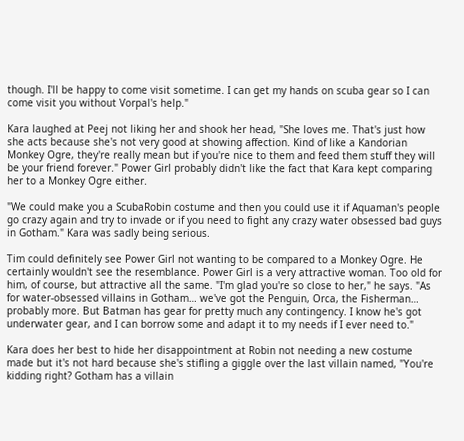though. I'll be happy to come visit sometime. I can get my hands on scuba gear so I can come visit you without Vorpal's help."

Kara laughed at Peej not liking her and shook her head, "She loves me. That's just how she acts because she's not very good at showing affection. Kind of like a Kandorian Monkey Ogre, they're really mean but if you're nice to them and feed them stuff they will be your friend forever." Power Girl probably didn't like the fact that Kara kept comparing her to a Monkey Ogre either.

"We could make you a ScubaRobin costume and then you could use it if Aquaman's people go crazy again and try to invade or if you need to fight any crazy water obsessed bad guys in Gotham." Kara was sadly being serious.

Tim could definitely see Power Girl not wanting to be compared to a Monkey Ogre. He certainly wouldn't see the resemblance. Power Girl is a very attractive woman. Too old for him, of course, but attractive all the same. "I'm glad you're so close to her," he says. "As for water-obsessed villains in Gotham… we've got the Penguin, Orca, the Fisherman… probably more. But Batman has gear for pretty much any contingency. I know he's got underwater gear, and I can borrow some and adapt it to my needs if I ever need to."

Kara does her best to hide her disappointment at Robin not needing a new costume made but it's not hard because she's stifling a giggle over the last villain named, "You're kidding right? Gotham has a villain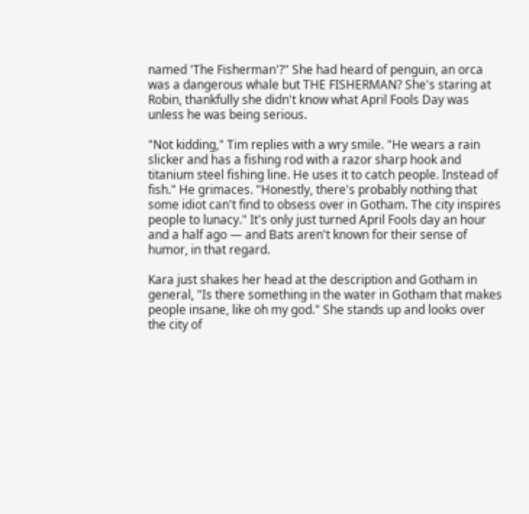named 'The Fisherman'?" She had heard of penguin, an orca was a dangerous whale but THE FISHERMAN? She's staring at Robin, thankfully she didn't know what April Fools Day was unless he was being serious.

"Not kidding," Tim replies with a wry smile. "He wears a rain slicker and has a fishing rod with a razor sharp hook and titanium steel fishing line. He uses it to catch people. Instead of fish." He grimaces. "Honestly, there's probably nothing that some idiot can't find to obsess over in Gotham. The city inspires people to lunacy." It's only just turned April Fools day an hour and a half ago — and Bats aren't known for their sense of humor, in that regard.

Kara just shakes her head at the description and Gotham in general, "Is there something in the water in Gotham that makes people insane, like oh my god." She stands up and looks over the city of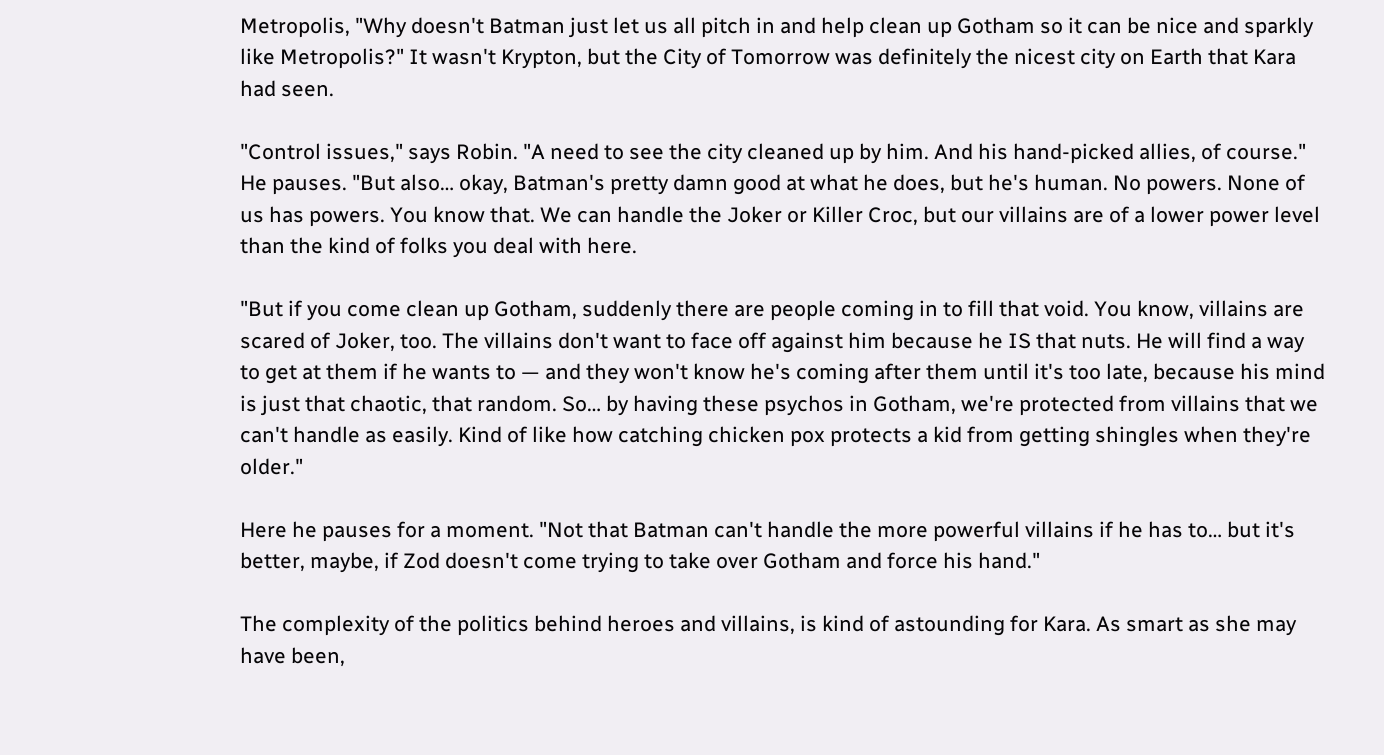Metropolis, "Why doesn't Batman just let us all pitch in and help clean up Gotham so it can be nice and sparkly like Metropolis?" It wasn't Krypton, but the City of Tomorrow was definitely the nicest city on Earth that Kara had seen.

"Control issues," says Robin. "A need to see the city cleaned up by him. And his hand-picked allies, of course." He pauses. "But also… okay, Batman's pretty damn good at what he does, but he's human. No powers. None of us has powers. You know that. We can handle the Joker or Killer Croc, but our villains are of a lower power level than the kind of folks you deal with here.

"But if you come clean up Gotham, suddenly there are people coming in to fill that void. You know, villains are scared of Joker, too. The villains don't want to face off against him because he IS that nuts. He will find a way to get at them if he wants to — and they won't know he's coming after them until it's too late, because his mind is just that chaotic, that random. So… by having these psychos in Gotham, we're protected from villains that we can't handle as easily. Kind of like how catching chicken pox protects a kid from getting shingles when they're older."

Here he pauses for a moment. "Not that Batman can't handle the more powerful villains if he has to… but it's better, maybe, if Zod doesn't come trying to take over Gotham and force his hand."

The complexity of the politics behind heroes and villains, is kind of astounding for Kara. As smart as she may have been,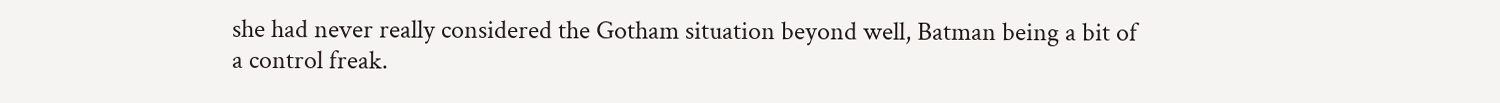she had never really considered the Gotham situation beyond well, Batman being a bit of a control freak.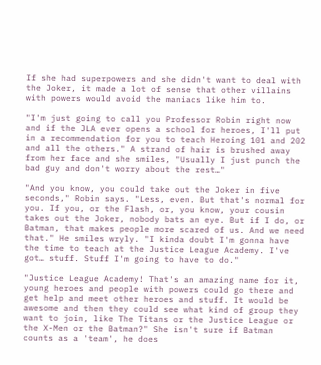If she had superpowers and she didn't want to deal with the Joker, it made a lot of sense that other villains with powers would avoid the maniacs like him to.

"I'm just going to call you Professor Robin right now and if the JLA ever opens a school for heroes, I'll put in a recommendation for you to teach Heroing 101 and 202 and all the others." A strand of hair is brushed away from her face and she smiles, "Usually I just punch the bad guy and don't worry about the rest…"

"And you know, you could take out the Joker in five seconds," Robin says. "Less, even. But that's normal for you. If you, or the Flash, or, you know, your cousin takes out the Joker, nobody bats an eye. But if I do, or Batman, that makes people more scared of us. And we need that." He smiles wryly. "I kinda doubt I'm gonna have the time to teach at the Justice League Academy. I've got… stuff. Stuff I'm going to have to do."

"Justice League Academy! That's an amazing name for it, young heroes and people with powers could go there and get help and meet other heroes and stuff. It would be awesome and then they could see what kind of group they want to join, like The Titans or the Justice League or the X-Men or the Batman?" She isn't sure if Batman counts as a 'team', he does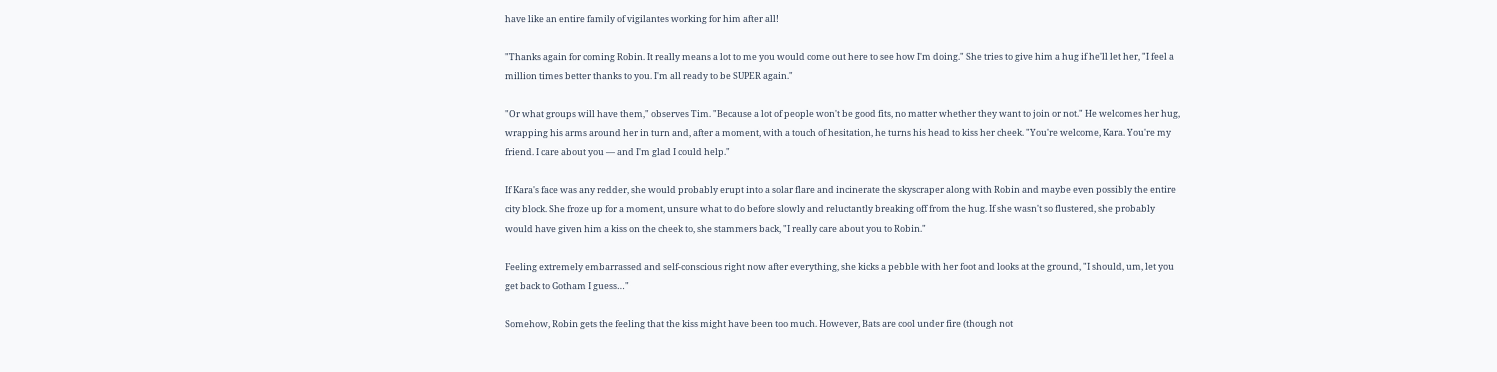have like an entire family of vigilantes working for him after all!

"Thanks again for coming Robin. It really means a lot to me you would come out here to see how I'm doing." She tries to give him a hug if he'll let her, "I feel a million times better thanks to you. I'm all ready to be SUPER again."

"Or what groups will have them," observes Tim. "Because a lot of people won't be good fits, no matter whether they want to join or not." He welcomes her hug, wrapping his arms around her in turn and, after a moment, with a touch of hesitation, he turns his head to kiss her cheek. "You're welcome, Kara. You're my friend. I care about you — and I'm glad I could help."

If Kara's face was any redder, she would probably erupt into a solar flare and incinerate the skyscraper along with Robin and maybe even possibly the entire city block. She froze up for a moment, unsure what to do before slowly and reluctantly breaking off from the hug. If she wasn't so flustered, she probably would have given him a kiss on the cheek to, she stammers back, "I really care about you to Robin."

Feeling extremely embarrassed and self-conscious right now after everything, she kicks a pebble with her foot and looks at the ground, "I should, um, let you get back to Gotham I guess…"

Somehow, Robin gets the feeling that the kiss might have been too much. However, Bats are cool under fire (though not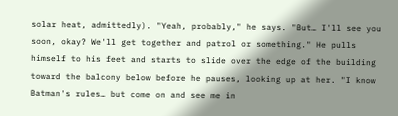solar heat, admittedly). "Yeah, probably," he says. "But… I'll see you soon, okay? We'll get together and patrol or something." He pulls himself to his feet and starts to slide over the edge of the building toward the balcony below before he pauses, looking up at her. "I know Batman's rules… but come on and see me in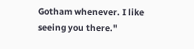Gotham whenever. I like seeing you there."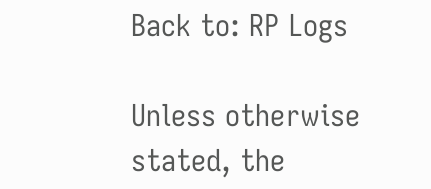Back to: RP Logs

Unless otherwise stated, the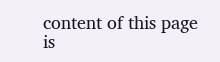content of this page is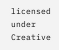licensed under Creative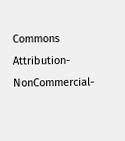Commons Attribution-NonCommercial-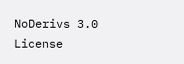NoDerivs 3.0 License